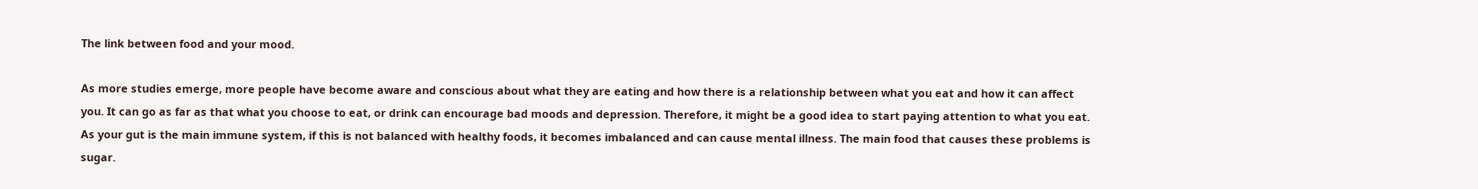The link between food and your mood.

As more studies emerge, more people have become aware and conscious about what they are eating and how there is a relationship between what you eat and how it can affect you. It can go as far as that what you choose to eat, or drink can encourage bad moods and depression. Therefore, it might be a good idea to start paying attention to what you eat. As your gut is the main immune system, if this is not balanced with healthy foods, it becomes imbalanced and can cause mental illness. The main food that causes these problems is sugar.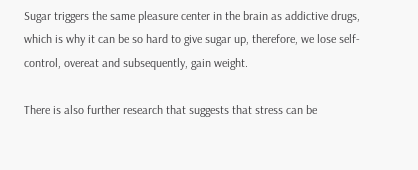Sugar triggers the same pleasure center in the brain as addictive drugs, which is why it can be so hard to give sugar up, therefore, we lose self-control, overeat and subsequently, gain weight.

There is also further research that suggests that stress can be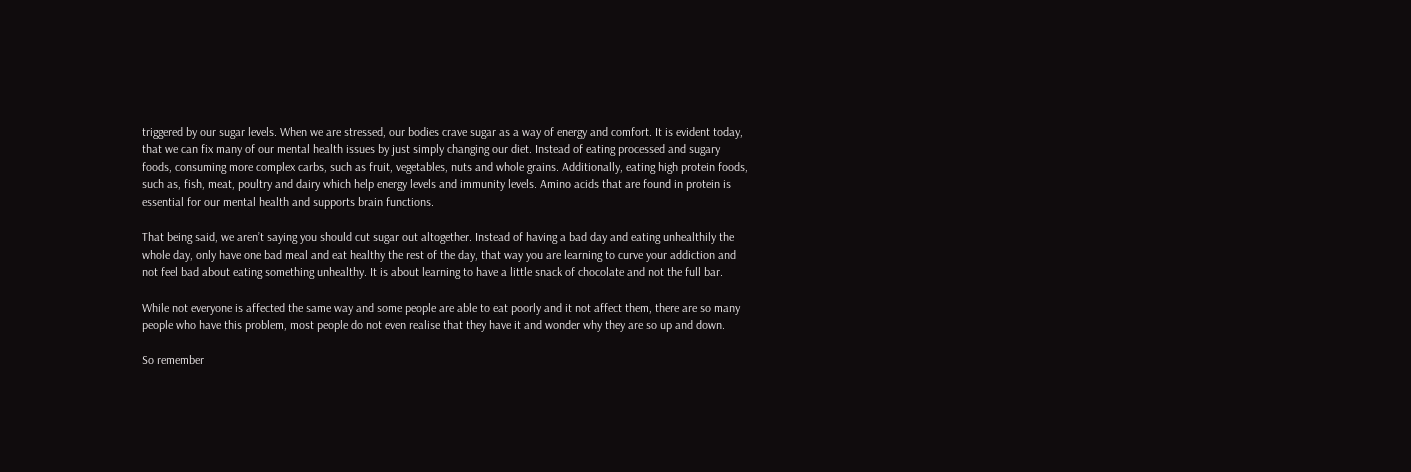triggered by our sugar levels. When we are stressed, our bodies crave sugar as a way of energy and comfort. It is evident today, that we can fix many of our mental health issues by just simply changing our diet. Instead of eating processed and sugary foods, consuming more complex carbs, such as fruit, vegetables, nuts and whole grains. Additionally, eating high protein foods, such as, fish, meat, poultry and dairy which help energy levels and immunity levels. Amino acids that are found in protein is essential for our mental health and supports brain functions.

That being said, we aren’t saying you should cut sugar out altogether. Instead of having a bad day and eating unhealthily the whole day, only have one bad meal and eat healthy the rest of the day, that way you are learning to curve your addiction and not feel bad about eating something unhealthy. It is about learning to have a little snack of chocolate and not the full bar.

While not everyone is affected the same way and some people are able to eat poorly and it not affect them, there are so many people who have this problem, most people do not even realise that they have it and wonder why they are so up and down.

So remember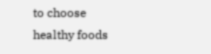to choose healthy foods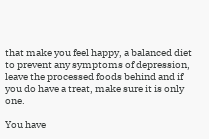that make you feel happy, a balanced diet to prevent any symptoms of depression, leave the processed foods behind and if you do have a treat, make sure it is only one.

You have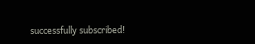successfully subscribed!